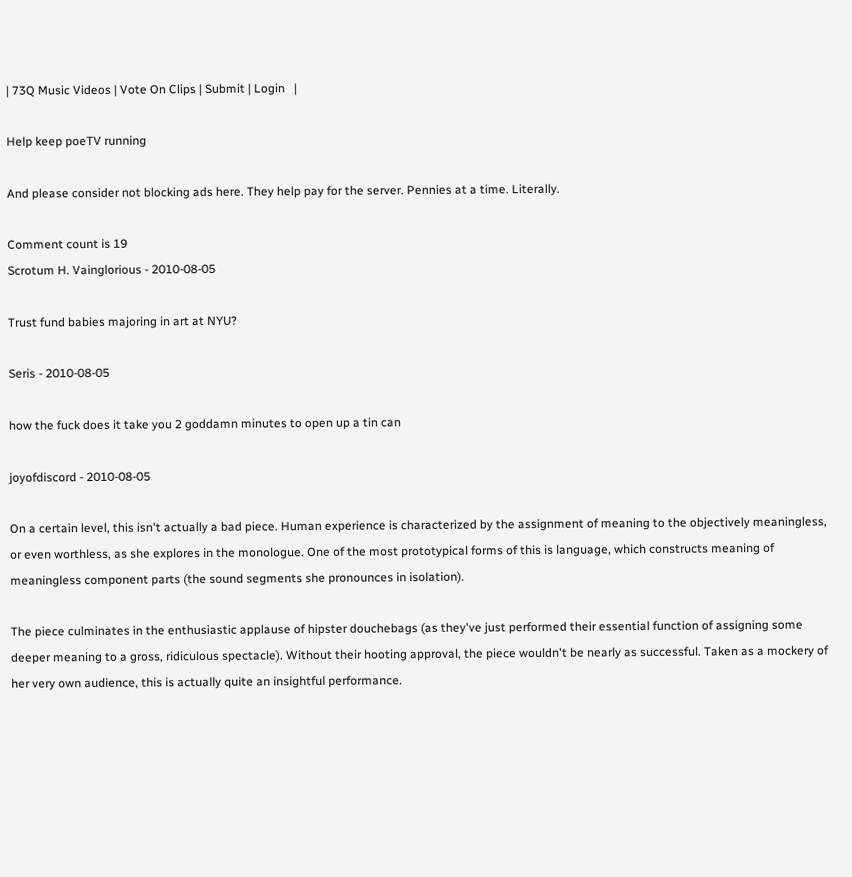| 73Q Music Videos | Vote On Clips | Submit | Login   |

Help keep poeTV running

And please consider not blocking ads here. They help pay for the server. Pennies at a time. Literally.

Comment count is 19
Scrotum H. Vainglorious - 2010-08-05

Trust fund babies majoring in art at NYU?

Seris - 2010-08-05

how the fuck does it take you 2 goddamn minutes to open up a tin can

joyofdiscord - 2010-08-05

On a certain level, this isn't actually a bad piece. Human experience is characterized by the assignment of meaning to the objectively meaningless, or even worthless, as she explores in the monologue. One of the most prototypical forms of this is language, which constructs meaning of meaningless component parts (the sound segments she pronounces in isolation).

The piece culminates in the enthusiastic applause of hipster douchebags (as they've just performed their essential function of assigning some deeper meaning to a gross, ridiculous spectacle). Without their hooting approval, the piece wouldn't be nearly as successful. Taken as a mockery of her very own audience, this is actually quite an insightful performance.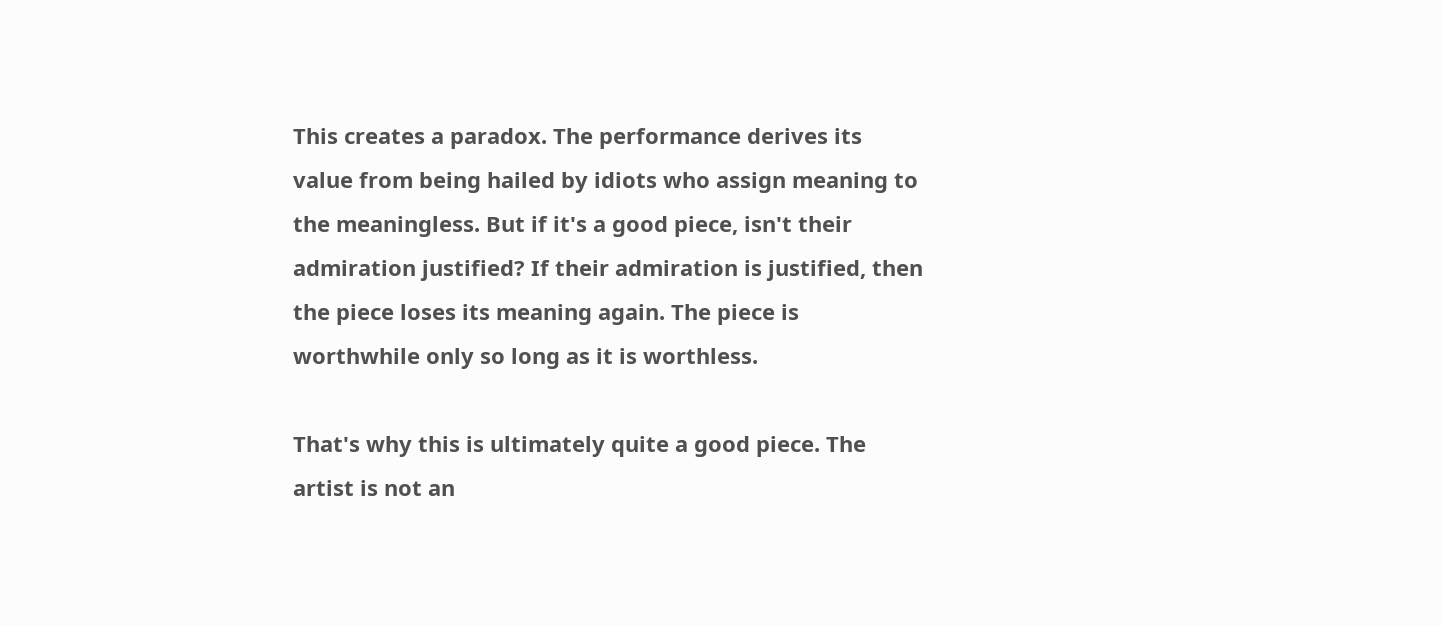This creates a paradox. The performance derives its value from being hailed by idiots who assign meaning to the meaningless. But if it's a good piece, isn't their admiration justified? If their admiration is justified, then the piece loses its meaning again. The piece is worthwhile only so long as it is worthless.

That's why this is ultimately quite a good piece. The artist is not an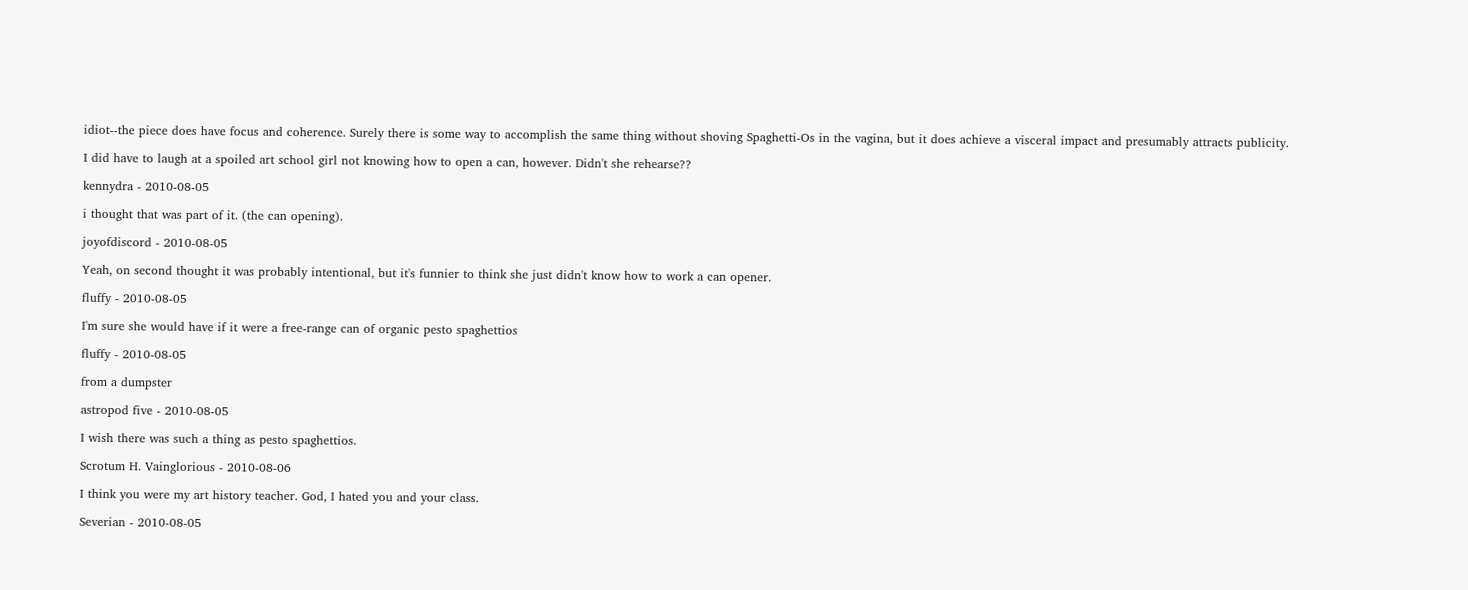idiot--the piece does have focus and coherence. Surely there is some way to accomplish the same thing without shoving Spaghetti-Os in the vagina, but it does achieve a visceral impact and presumably attracts publicity.

I did have to laugh at a spoiled art school girl not knowing how to open a can, however. Didn't she rehearse??

kennydra - 2010-08-05

i thought that was part of it. (the can opening).

joyofdiscord - 2010-08-05

Yeah, on second thought it was probably intentional, but it's funnier to think she just didn't know how to work a can opener.

fluffy - 2010-08-05

I'm sure she would have if it were a free-range can of organic pesto spaghettios

fluffy - 2010-08-05

from a dumpster

astropod five - 2010-08-05

I wish there was such a thing as pesto spaghettios.

Scrotum H. Vainglorious - 2010-08-06

I think you were my art history teacher. God, I hated you and your class.

Severian - 2010-08-05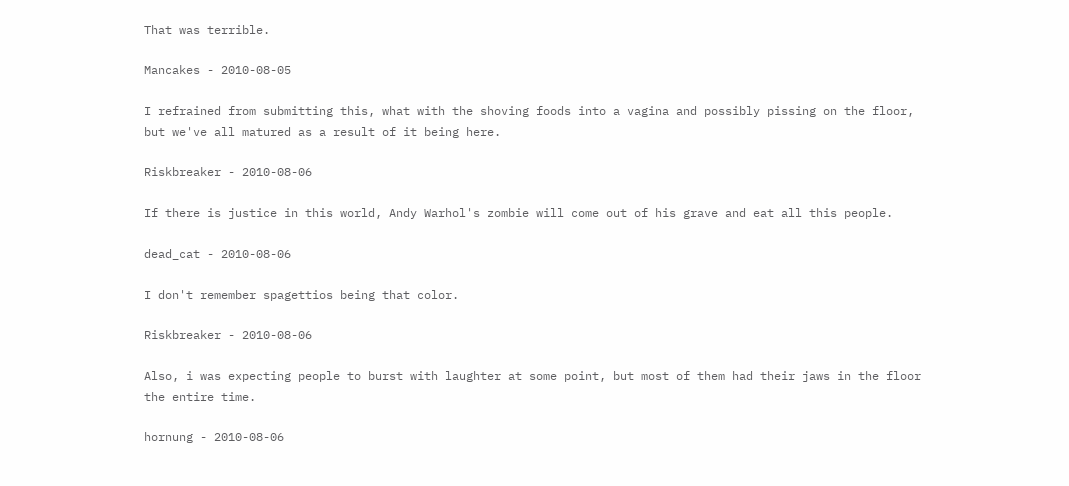That was terrible.

Mancakes - 2010-08-05

I refrained from submitting this, what with the shoving foods into a vagina and possibly pissing on the floor, but we've all matured as a result of it being here.

Riskbreaker - 2010-08-06

If there is justice in this world, Andy Warhol's zombie will come out of his grave and eat all this people.

dead_cat - 2010-08-06

I don't remember spagettios being that color.

Riskbreaker - 2010-08-06

Also, i was expecting people to burst with laughter at some point, but most of them had their jaws in the floor the entire time.

hornung - 2010-08-06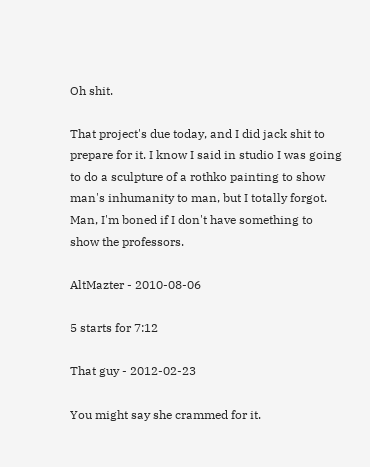Oh shit.

That project's due today, and I did jack shit to prepare for it. I know I said in studio I was going to do a sculpture of a rothko painting to show man's inhumanity to man, but I totally forgot. Man, I'm boned if I don't have something to show the professors.

AltMazter - 2010-08-06

5 starts for 7:12

That guy - 2012-02-23

You might say she crammed for it.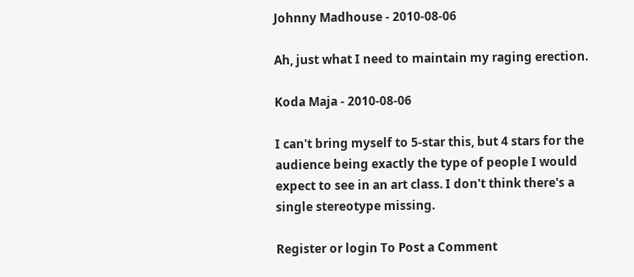Johnny Madhouse - 2010-08-06

Ah, just what I need to maintain my raging erection.

Koda Maja - 2010-08-06

I can't bring myself to 5-star this, but 4 stars for the audience being exactly the type of people I would expect to see in an art class. I don't think there's a single stereotype missing.

Register or login To Post a Comment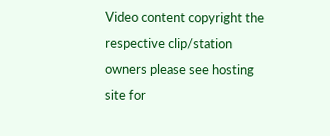Video content copyright the respective clip/station owners please see hosting site for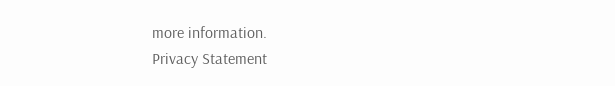more information.
Privacy Statement